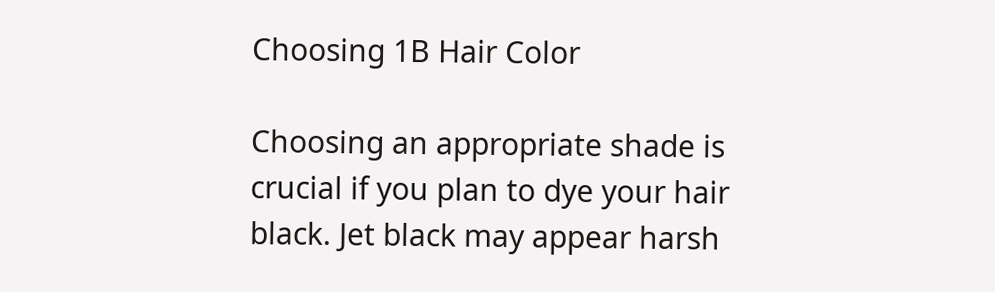Choosing 1B Hair Color

Choosing an appropriate shade is crucial if you plan to dye your hair black. Jet black may appear harsh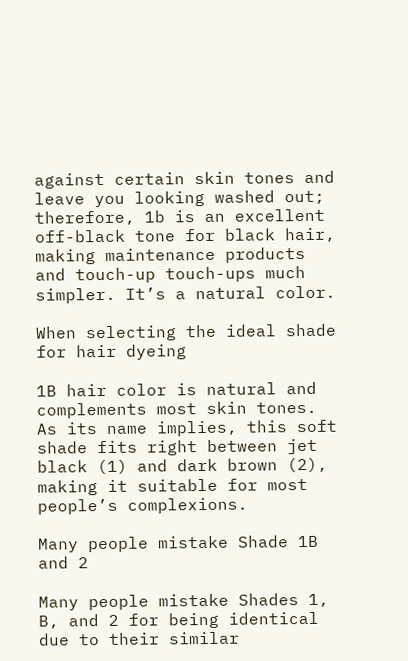against certain skin tones and leave you looking washed out; therefore, 1b is an excellent off-black tone for black hair, making maintenance products and touch-up touch-ups much simpler. It’s a natural color.

When selecting the ideal shade for hair dyeing

1B hair color is natural and complements most skin tones. As its name implies, this soft shade fits right between jet black (1) and dark brown (2), making it suitable for most people’s complexions.

Many people mistake Shade 1B and 2

Many people mistake Shades 1, B, and 2 for being identical due to their similar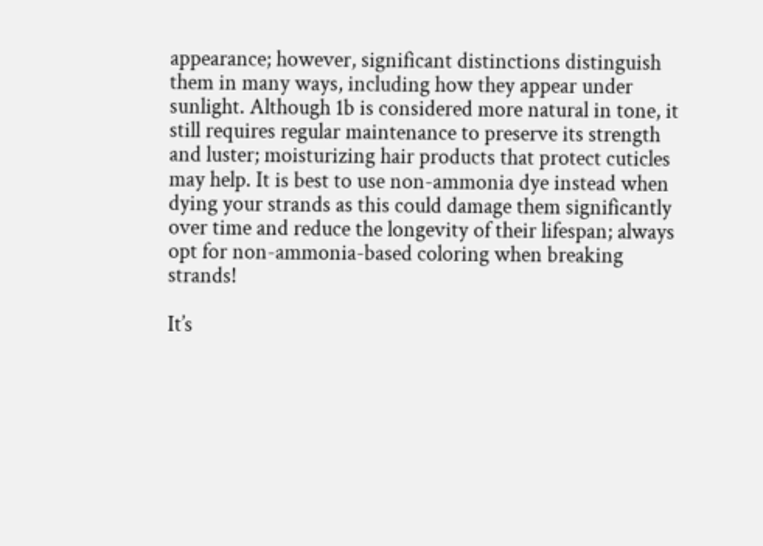appearance; however, significant distinctions distinguish them in many ways, including how they appear under sunlight. Although 1b is considered more natural in tone, it still requires regular maintenance to preserve its strength and luster; moisturizing hair products that protect cuticles may help. It is best to use non-ammonia dye instead when dying your strands as this could damage them significantly over time and reduce the longevity of their lifespan; always opt for non-ammonia-based coloring when breaking strands!

It’s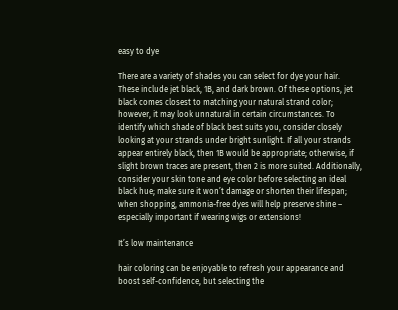easy to dye

There are a variety of shades you can select for dye your hair. These include jet black, 1B, and dark brown. Of these options, jet black comes closest to matching your natural strand color; however, it may look unnatural in certain circumstances. To identify which shade of black best suits you, consider closely looking at your strands under bright sunlight. If all your strands appear entirely black, then 1B would be appropriate; otherwise, if slight brown traces are present, then 2 is more suited. Additionally, consider your skin tone and eye color before selecting an ideal black hue; make sure it won’t damage or shorten their lifespan; when shopping, ammonia-free dyes will help preserve shine – especially important if wearing wigs or extensions!

It’s low maintenance

hair coloring can be enjoyable to refresh your appearance and boost self-confidence, but selecting the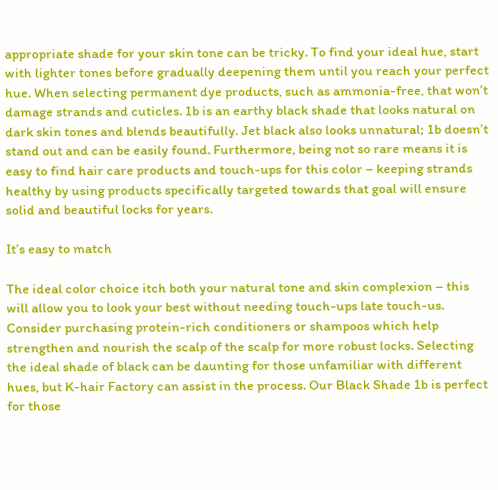appropriate shade for your skin tone can be tricky. To find your ideal hue, start with lighter tones before gradually deepening them until you reach your perfect hue. When selecting permanent dye products, such as ammonia-free, that won’t damage strands and cuticles. 1b is an earthy black shade that looks natural on dark skin tones and blends beautifully. Jet black also looks unnatural; 1b doesn’t stand out and can be easily found. Furthermore, being not so rare means it is easy to find hair care products and touch-ups for this color – keeping strands healthy by using products specifically targeted towards that goal will ensure solid and beautiful locks for years.

It’s easy to match

The ideal color choice itch both your natural tone and skin complexion – this will allow you to look your best without needing touch-ups late touch-us. Consider purchasing protein-rich conditioners or shampoos which help strengthen and nourish the scalp of the scalp for more robust locks. Selecting the ideal shade of black can be daunting for those unfamiliar with different hues, but K-hair Factory can assist in the process. Our Black Shade 1b is perfect for those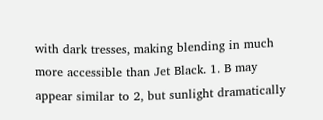with dark tresses, making blending in much more accessible than Jet Black. 1. B may appear similar to 2, but sunlight dramatically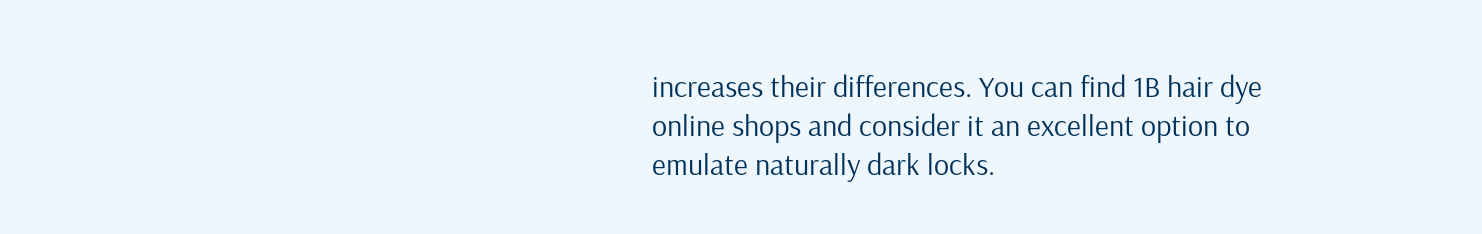increases their differences. You can find 1B hair dye online shops and consider it an excellent option to emulate naturally dark locks.